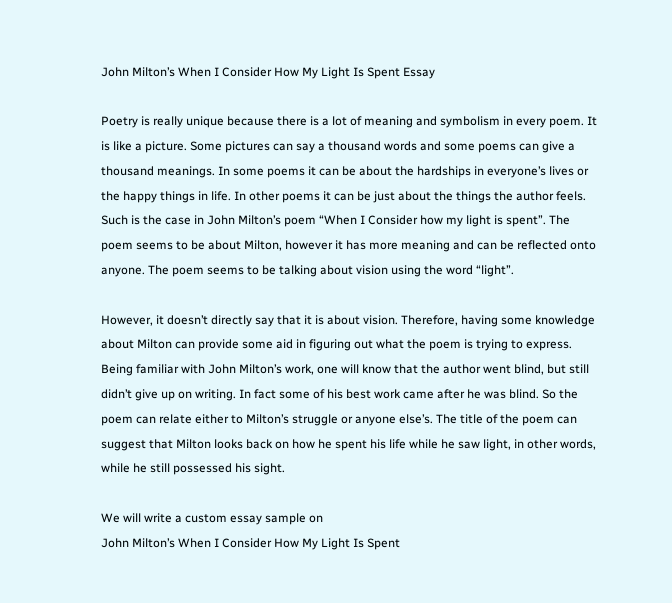John Milton’s When I Consider How My Light Is Spent Essay

Poetry is really unique because there is a lot of meaning and symbolism in every poem. It is like a picture. Some pictures can say a thousand words and some poems can give a thousand meanings. In some poems it can be about the hardships in everyone’s lives or the happy things in life. In other poems it can be just about the things the author feels. Such is the case in John Milton’s poem “When I Consider how my light is spent”. The poem seems to be about Milton, however it has more meaning and can be reflected onto anyone. The poem seems to be talking about vision using the word “light”.

However, it doesn’t directly say that it is about vision. Therefore, having some knowledge about Milton can provide some aid in figuring out what the poem is trying to express. Being familiar with John Milton’s work, one will know that the author went blind, but still didn’t give up on writing. In fact some of his best work came after he was blind. So the poem can relate either to Milton’s struggle or anyone else’s. The title of the poem can suggest that Milton looks back on how he spent his life while he saw light, in other words, while he still possessed his sight.

We will write a custom essay sample on
John Milton’s When I Consider How My Light Is Spent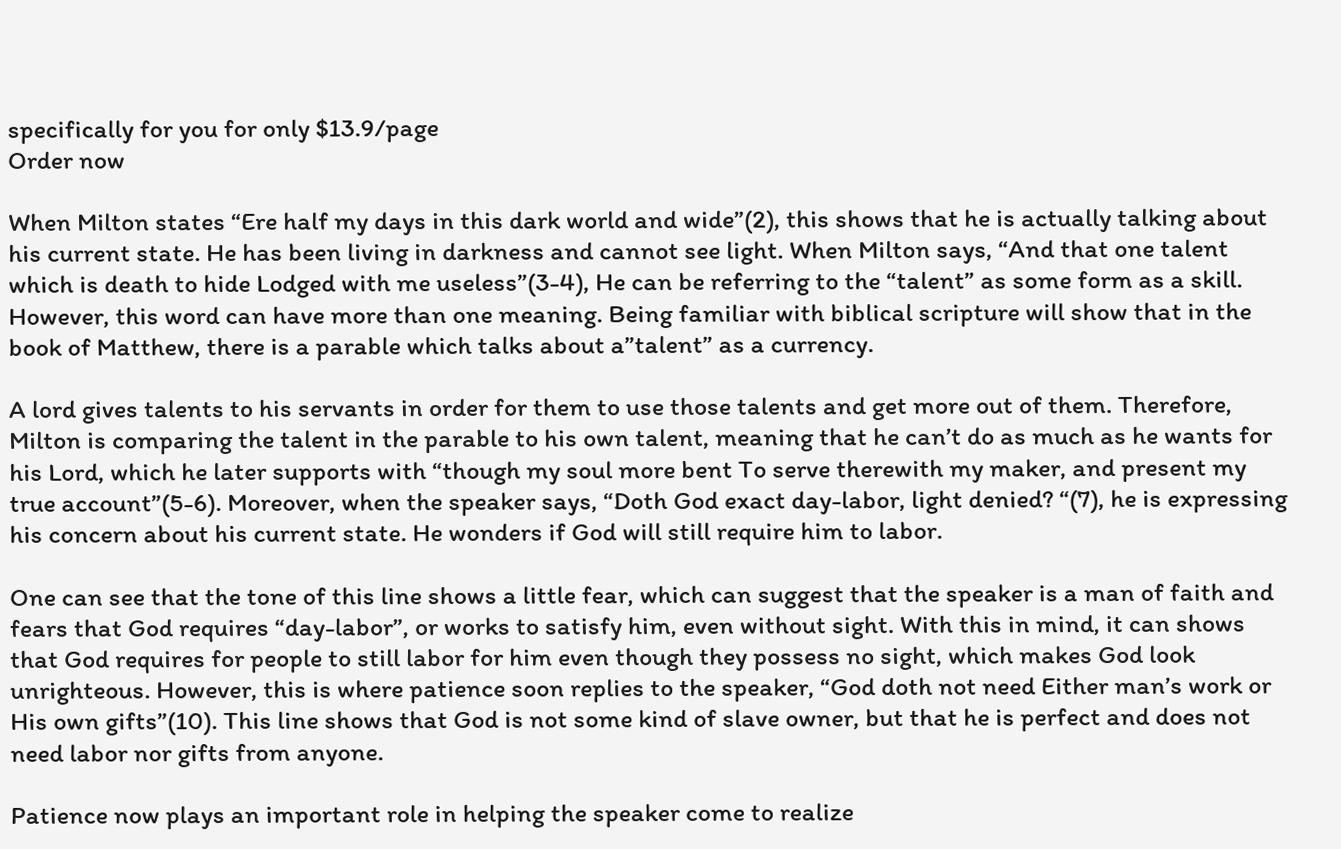specifically for you for only $13.9/page
Order now

When Milton states “Ere half my days in this dark world and wide”(2), this shows that he is actually talking about his current state. He has been living in darkness and cannot see light. When Milton says, “And that one talent which is death to hide Lodged with me useless”(3-4), He can be referring to the “talent” as some form as a skill. However, this word can have more than one meaning. Being familiar with biblical scripture will show that in the book of Matthew, there is a parable which talks about a”talent” as a currency.

A lord gives talents to his servants in order for them to use those talents and get more out of them. Therefore, Milton is comparing the talent in the parable to his own talent, meaning that he can’t do as much as he wants for his Lord, which he later supports with “though my soul more bent To serve therewith my maker, and present my true account”(5-6). Moreover, when the speaker says, “Doth God exact day-labor, light denied? “(7), he is expressing his concern about his current state. He wonders if God will still require him to labor.

One can see that the tone of this line shows a little fear, which can suggest that the speaker is a man of faith and fears that God requires “day-labor”, or works to satisfy him, even without sight. With this in mind, it can shows that God requires for people to still labor for him even though they possess no sight, which makes God look unrighteous. However, this is where patience soon replies to the speaker, “God doth not need Either man’s work or His own gifts”(10). This line shows that God is not some kind of slave owner, but that he is perfect and does not need labor nor gifts from anyone.

Patience now plays an important role in helping the speaker come to realize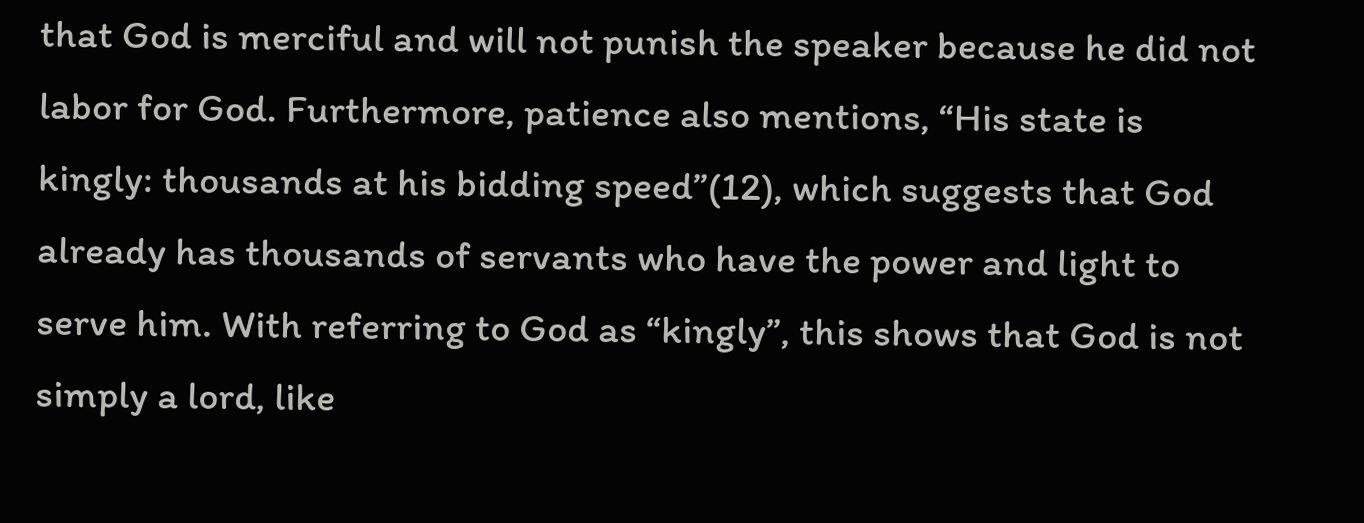that God is merciful and will not punish the speaker because he did not labor for God. Furthermore, patience also mentions, “His state is kingly: thousands at his bidding speed”(12), which suggests that God already has thousands of servants who have the power and light to serve him. With referring to God as “kingly”, this shows that God is not simply a lord, like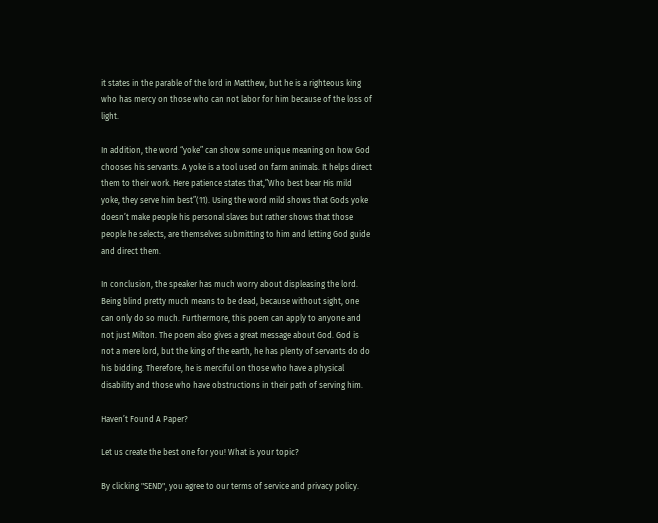it states in the parable of the lord in Matthew, but he is a righteous king who has mercy on those who can not labor for him because of the loss of light.

In addition, the word “yoke” can show some unique meaning on how God chooses his servants. A yoke is a tool used on farm animals. It helps direct them to their work. Here patience states that,”Who best bear His mild yoke, they serve him best”(11). Using the word mild shows that Gods yoke doesn’t make people his personal slaves but rather shows that those people he selects, are themselves submitting to him and letting God guide and direct them.

In conclusion, the speaker has much worry about displeasing the lord. Being blind pretty much means to be dead, because without sight, one can only do so much. Furthermore, this poem can apply to anyone and not just Milton. The poem also gives a great message about God. God is not a mere lord, but the king of the earth, he has plenty of servants do do his bidding. Therefore, he is merciful on those who have a physical disability and those who have obstructions in their path of serving him.

Haven’t Found A Paper?

Let us create the best one for you! What is your topic?

By clicking "SEND", you agree to our terms of service and privacy policy.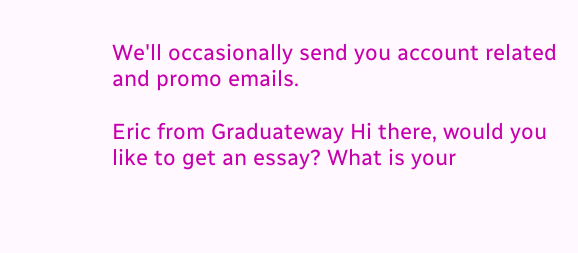We'll occasionally send you account related and promo emails.

Eric from Graduateway Hi there, would you like to get an essay? What is your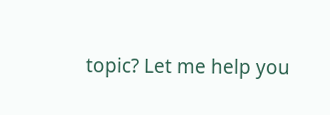topic? Let me help you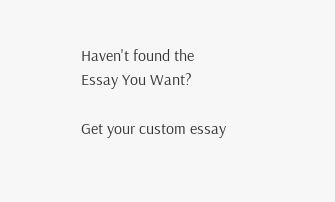Haven't found the Essay You Want?

Get your custom essay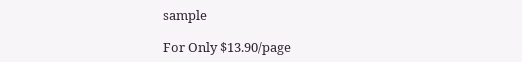sample

For Only $13.90/page